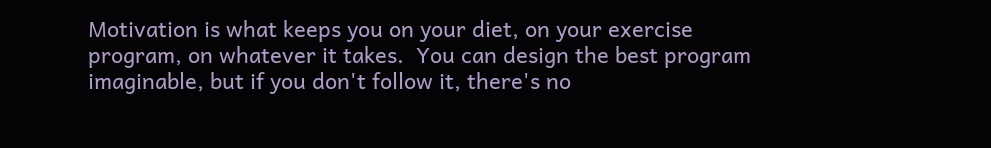Motivation is what keeps you on your diet, on your exercise program, on whatever it takes.  You can design the best program imaginable, but if you don't follow it, there's no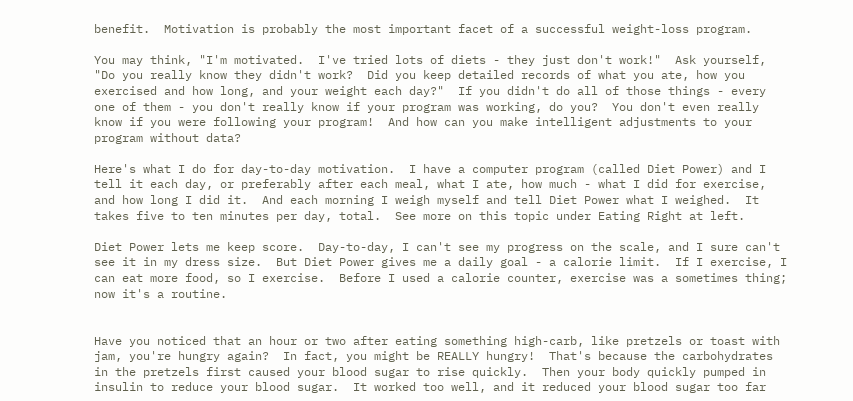benefit.  Motivation is probably the most important facet of a successful weight-loss program.

You may think, "I'm motivated.  I've tried lots of diets - they just don't work!"  Ask yourself, "Do you really know they didn't work?  Did you keep detailed records of what you ate, how you exercised and how long, and your weight each day?"  If you didn't do all of those things - every one of them - you don't really know if your program was working, do you?  You don't even really know if you were following your program!  And how can you make intelligent adjustments to your program without data?

Here's what I do for day-to-day motivation.  I have a computer program (called Diet Power) and I tell it each day, or preferably after each meal, what I ate, how much - what I did for exercise, and how long I did it.  And each morning I weigh myself and tell Diet Power what I weighed.  It takes five to ten minutes per day, total.  See more on this topic under Eating Right at left.

Diet Power lets me keep score.  Day-to-day, I can't see my progress on the scale, and I sure can't see it in my dress size.  But Diet Power gives me a daily goal - a calorie limit.  If I exercise, I can eat more food, so I exercise.  Before I used a calorie counter, exercise was a sometimes thing; now it's a routine.


Have you noticed that an hour or two after eating something high-carb, like pretzels or toast with jam, you're hungry again?  In fact, you might be REALLY hungry!  That's because the carbohydrates in the pretzels first caused your blood sugar to rise quickly.  Then your body quickly pumped in insulin to reduce your blood sugar.  It worked too well, and it reduced your blood sugar too far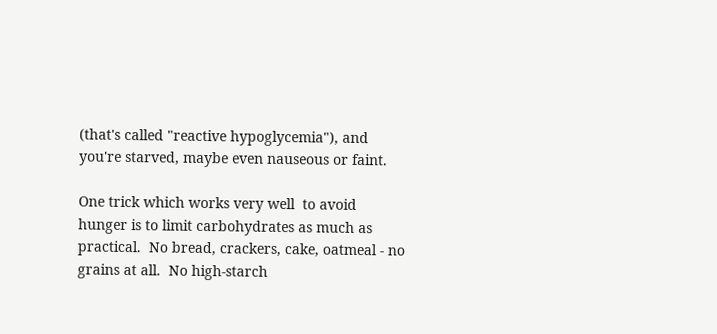(that's called "reactive hypoglycemia"), and you're starved, maybe even nauseous or faint.

One trick which works very well  to avoid hunger is to limit carbohydrates as much as practical.  No bread, crackers, cake, oatmeal - no grains at all.  No high-starch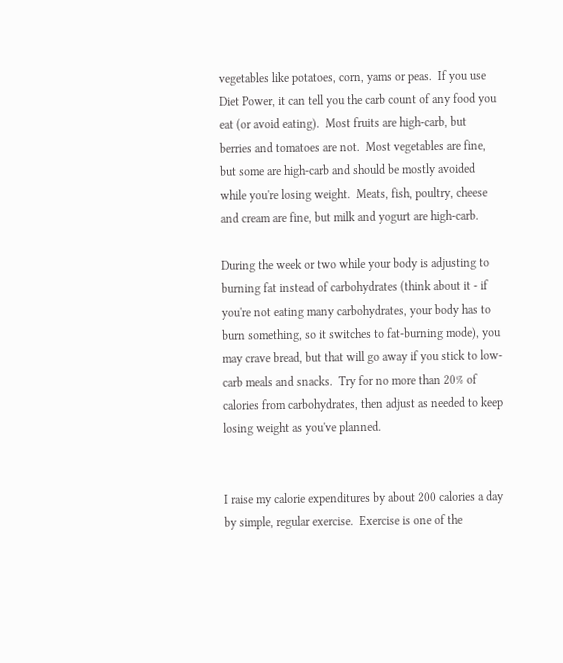vegetables like potatoes, corn, yams or peas.  If you use Diet Power, it can tell you the carb count of any food you eat (or avoid eating).  Most fruits are high-carb, but berries and tomatoes are not.  Most vegetables are fine, but some are high-carb and should be mostly avoided while you're losing weight.  Meats, fish, poultry, cheese and cream are fine, but milk and yogurt are high-carb.

During the week or two while your body is adjusting to burning fat instead of carbohydrates (think about it - if you're not eating many carbohydrates, your body has to burn something, so it switches to fat-burning mode), you may crave bread, but that will go away if you stick to low-carb meals and snacks.  Try for no more than 20% of calories from carbohydrates, then adjust as needed to keep losing weight as you've planned.


I raise my calorie expenditures by about 200 calories a day by simple, regular exercise.  Exercise is one of the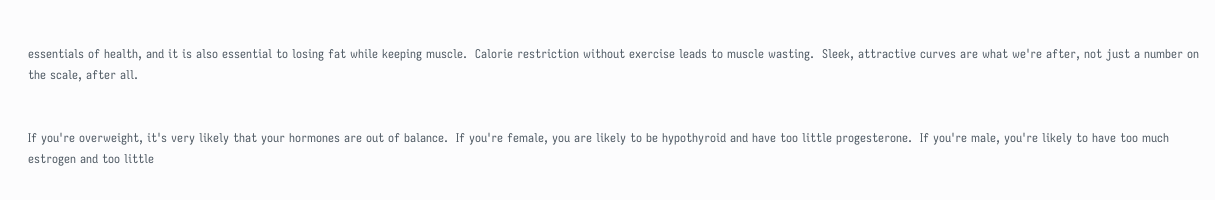essentials of health, and it is also essential to losing fat while keeping muscle.  Calorie restriction without exercise leads to muscle wasting.  Sleek, attractive curves are what we're after, not just a number on the scale, after all.


If you're overweight, it's very likely that your hormones are out of balance.  If you're female, you are likely to be hypothyroid and have too little progesterone.  If you're male, you're likely to have too much estrogen and too little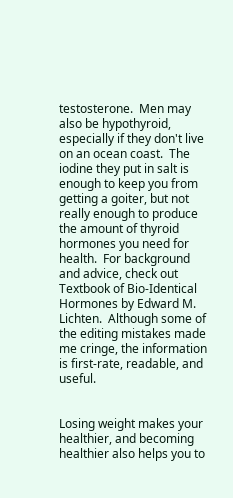testosterone.  Men may also be hypothyroid, especially if they don't live on an ocean coast.  The iodine they put in salt is enough to keep you from getting a goiter, but not really enough to produce the amount of thyroid hormones you need for health.  For background and advice, check out Textbook of Bio-Identical Hormones by Edward M. Lichten.  Although some of the editing mistakes made me cringe, the information is first-rate, readable, and useful.


Losing weight makes your healthier, and becoming healthier also helps you to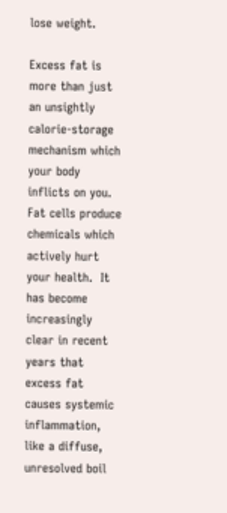lose weight.

Excess fat is more than just an unsightly calorie-storage mechanism which your body inflicts on you.  Fat cells produce chemicals which actively hurt your health.  It has become increasingly clear in recent years that excess fat causes systemic inflammation, like a diffuse, unresolved boil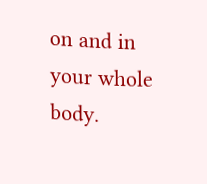on and in your whole body.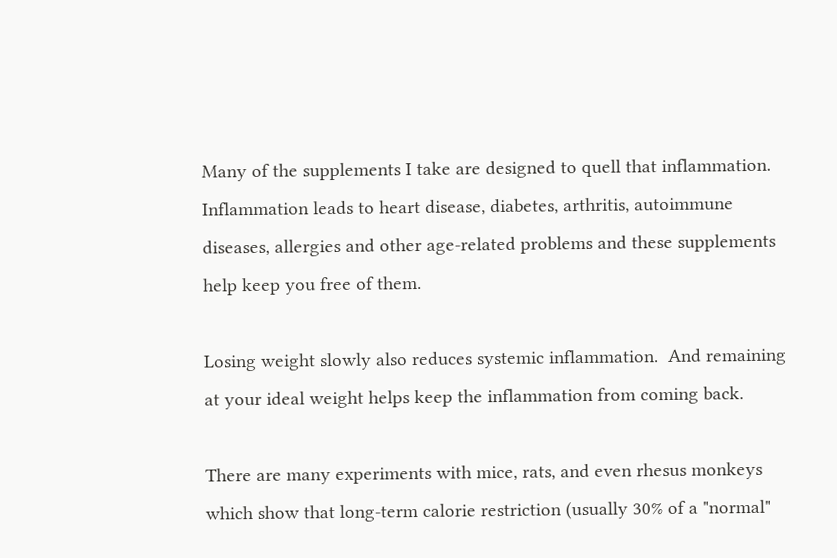Many of the supplements I take are designed to quell that inflammation.  Inflammation leads to heart disease, diabetes, arthritis, autoimmune diseases, allergies and other age-related problems and these supplements help keep you free of them.

Losing weight slowly also reduces systemic inflammation.  And remaining at your ideal weight helps keep the inflammation from coming back.

There are many experiments with mice, rats, and even rhesus monkeys which show that long-term calorie restriction (usually 30% of a "normal"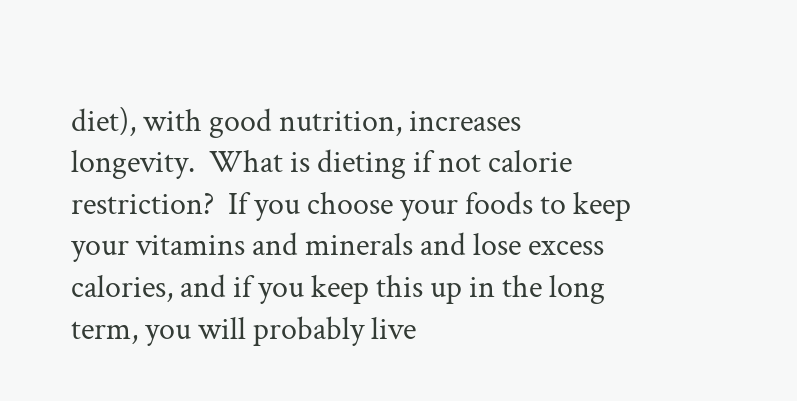diet), with good nutrition, increases longevity.  What is dieting if not calorie restriction?  If you choose your foods to keep your vitamins and minerals and lose excess calories, and if you keep this up in the long term, you will probably live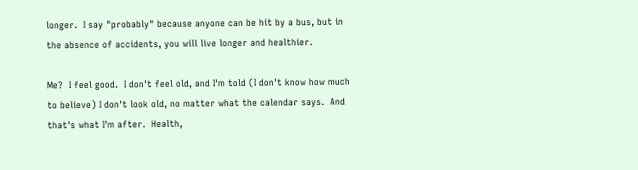longer.  I say "probably" because anyone can be hit by a bus, but in the absence of accidents, you will live longer and healthier.

Me?  I feel good.  I don't feel old, and I'm told (I don't know how much to believe) I don't look old, no matter what the calendar says.  And that's what I'm after.  Health,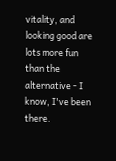vitality, and looking good are lots more fun than the alternative - I know, I've been there.